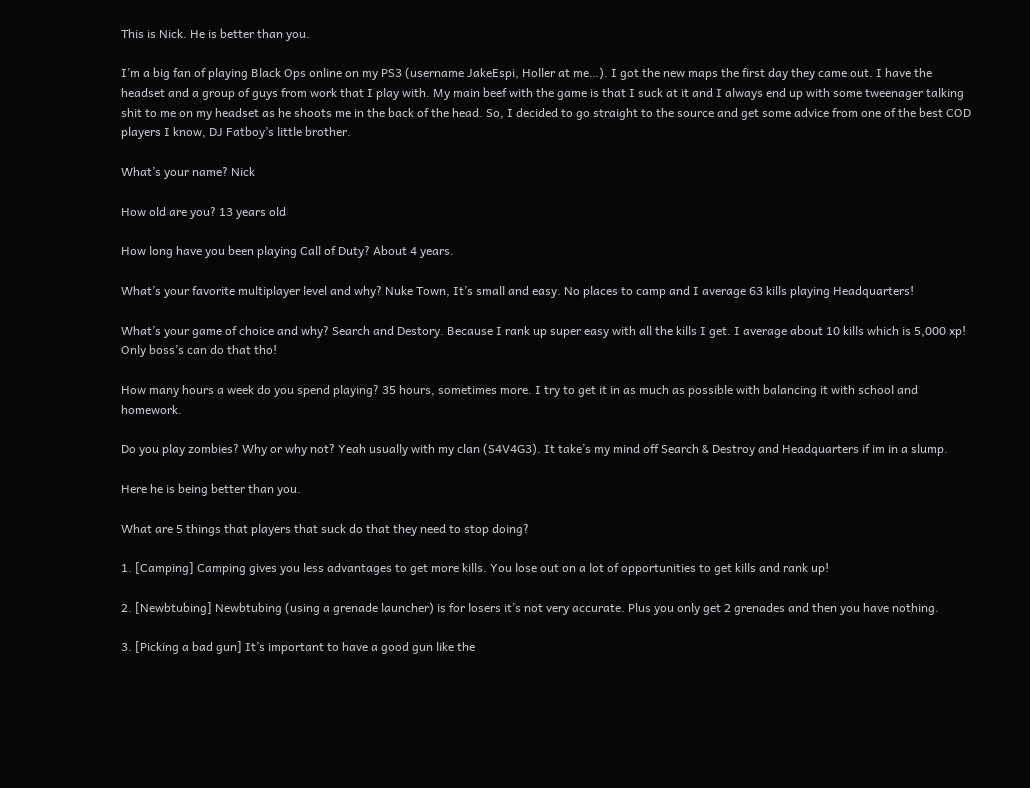This is Nick. He is better than you.

I’m a big fan of playing Black Ops online on my PS3 (username JakeEspi, Holler at me…). I got the new maps the first day they came out. I have the headset and a group of guys from work that I play with. My main beef with the game is that I suck at it and I always end up with some tweenager talking shit to me on my headset as he shoots me in the back of the head. So, I decided to go straight to the source and get some advice from one of the best COD players I know, DJ Fatboy’s little brother.

What’s your name? Nick

How old are you? 13 years old

How long have you been playing Call of Duty? About 4 years.

What’s your favorite multiplayer level and why? Nuke Town, It’s small and easy. No places to camp and I average 63 kills playing Headquarters!

What’s your game of choice and why? Search and Destory. Because I rank up super easy with all the kills I get. I average about 10 kills which is 5,000 xp! Only boss’s can do that tho!

How many hours a week do you spend playing? 35 hours, sometimes more. I try to get it in as much as possible with balancing it with school and homework.

Do you play zombies? Why or why not? Yeah usually with my clan (S4V4G3). It take’s my mind off Search & Destroy and Headquarters if im in a slump.

Here he is being better than you.

What are 5 things that players that suck do that they need to stop doing?

1. [Camping] Camping gives you less advantages to get more kills. You lose out on a lot of opportunities to get kills and rank up!

2. [Newbtubing] Newbtubing (using a grenade launcher) is for losers it’s not very accurate. Plus you only get 2 grenades and then you have nothing.

3. [Picking a bad gun] It’s important to have a good gun like the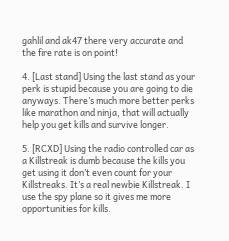gahlil and ak47 there very accurate and the fire rate is on point!

4. [Last stand] Using the last stand as your perk is stupid because you are going to die anyways. There’s much more better perks like marathon and ninja, that will actually help you get kills and survive longer.

5. [RCXD] Using the radio controlled car as a Killstreak is dumb because the kills you get using it don’t even count for your Killstreaks. It’s a real newbie Killstreak. I use the spy plane so it gives me more opportunities for kills.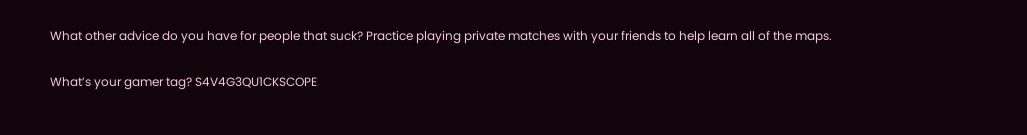What other advice do you have for people that suck? Practice playing private matches with your friends to help learn all of the maps.

What’s your gamer tag? S4V4G3QU1CKSCOPE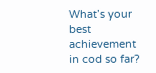What’s your best achievement in cod so far?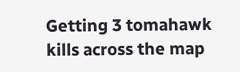Getting 3 tomahawk kills across the map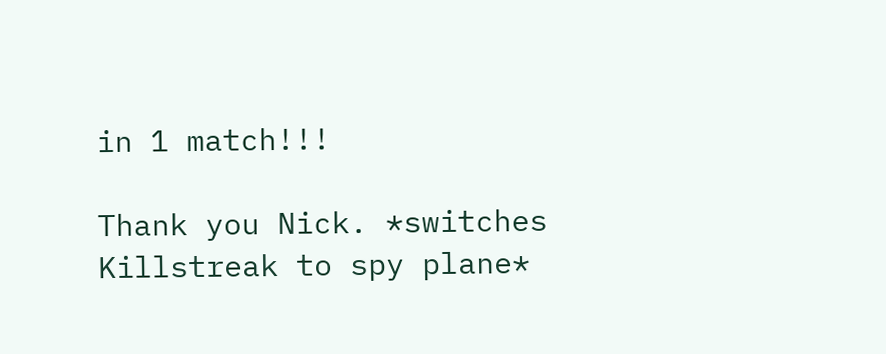in 1 match!!!

Thank you Nick. *switches Killstreak to spy plane*